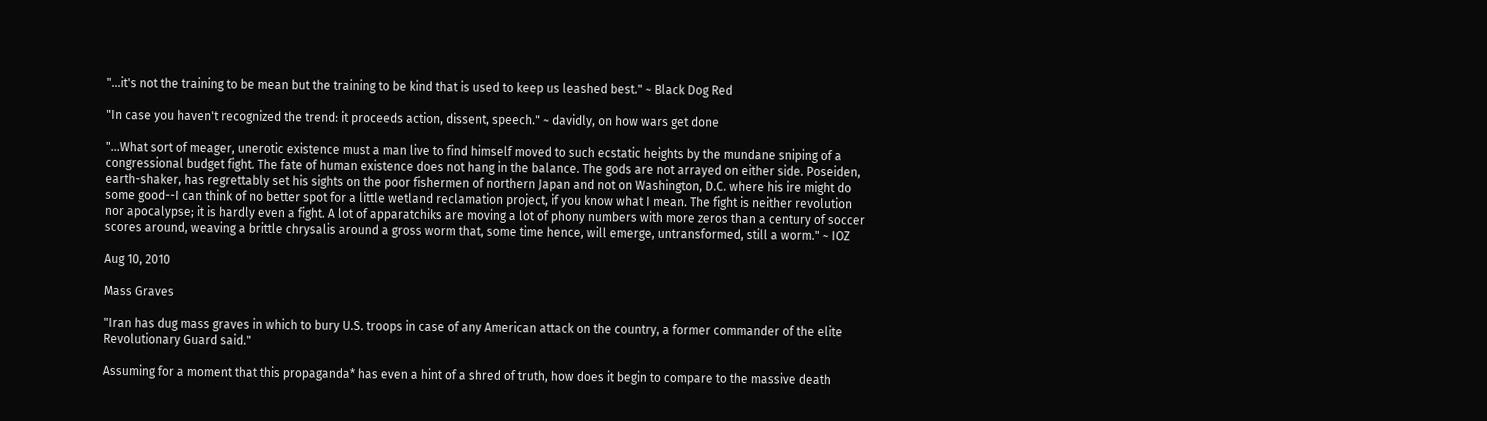"...it's not the training to be mean but the training to be kind that is used to keep us leashed best." ~ Black Dog Red

"In case you haven't recognized the trend: it proceeds action, dissent, speech." ~ davidly, on how wars get done

"...What sort of meager, unerotic existence must a man live to find himself moved to such ecstatic heights by the mundane sniping of a congressional budget fight. The fate of human existence does not hang in the balance. The gods are not arrayed on either side. Poseiden, earth-shaker, has regrettably set his sights on the poor fishermen of northern Japan and not on Washington, D.C. where his ire might do some good--I can think of no better spot for a little wetland reclamation project, if you know what I mean. The fight is neither revolution nor apocalypse; it is hardly even a fight. A lot of apparatchiks are moving a lot of phony numbers with more zeros than a century of soccer scores around, weaving a brittle chrysalis around a gross worm that, some time hence, will emerge, untransformed, still a worm." ~ IOZ

Aug 10, 2010

Mass Graves

"Iran has dug mass graves in which to bury U.S. troops in case of any American attack on the country, a former commander of the elite Revolutionary Guard said."

Assuming for a moment that this propaganda* has even a hint of a shred of truth, how does it begin to compare to the massive death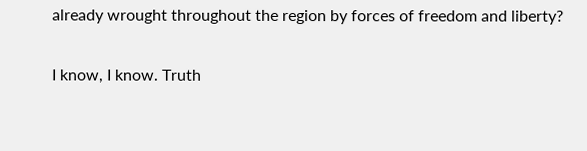already wrought throughout the region by forces of freedom and liberty?

I know, I know. Truth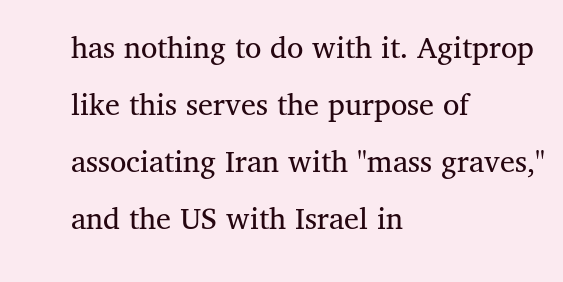has nothing to do with it. Agitprop like this serves the purpose of associating Iran with "mass graves," and the US with Israel in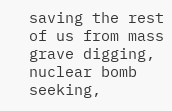saving the rest of us from mass grave digging, nuclear bomb seeking,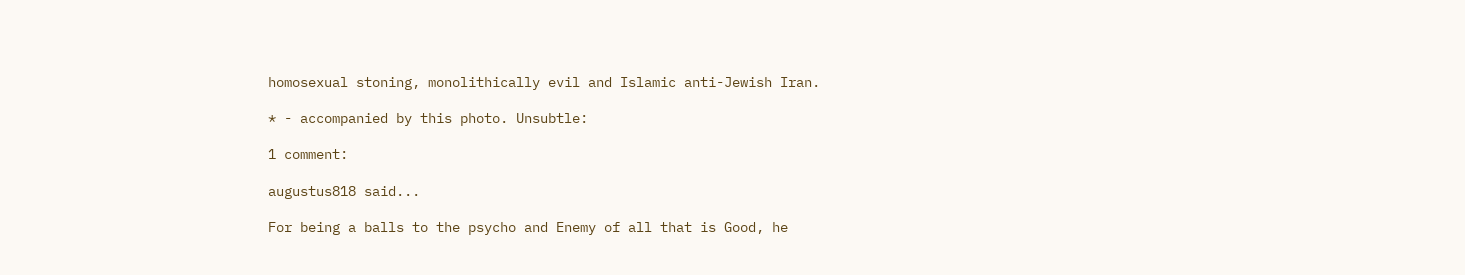homosexual stoning, monolithically evil and Islamic anti-Jewish Iran.

* - accompanied by this photo. Unsubtle:

1 comment:

augustus818 said...

For being a balls to the psycho and Enemy of all that is Good, he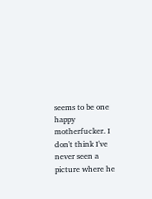seems to be one happy motherfucker. I don't think I've never seen a picture where he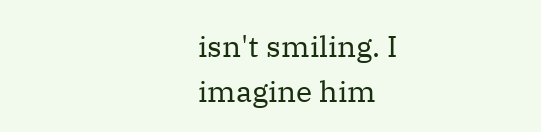isn't smiling. I imagine him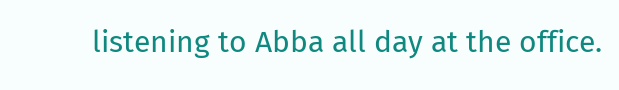listening to Abba all day at the office.